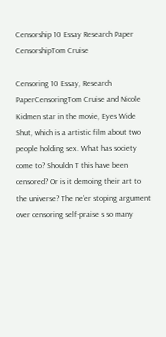Censorship 10 Essay Research Paper CensorshipTom Cruise

Censoring 10 Essay, Research PaperCensoringTom Cruise and Nicole Kidmen star in the movie, Eyes Wide Shut, which is a artistic film about two people holding sex. What has society come to? Shouldn T this have been censored? Or is it demoing their art to the universe? The ne’er stoping argument over censoring self-praise s so many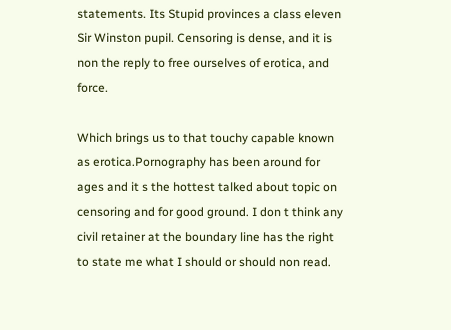statements. Its Stupid provinces a class eleven Sir Winston pupil. Censoring is dense, and it is non the reply to free ourselves of erotica, and force.

Which brings us to that touchy capable known as erotica.Pornography has been around for ages and it s the hottest talked about topic on censoring and for good ground. I don t think any civil retainer at the boundary line has the right to state me what I should or should non read.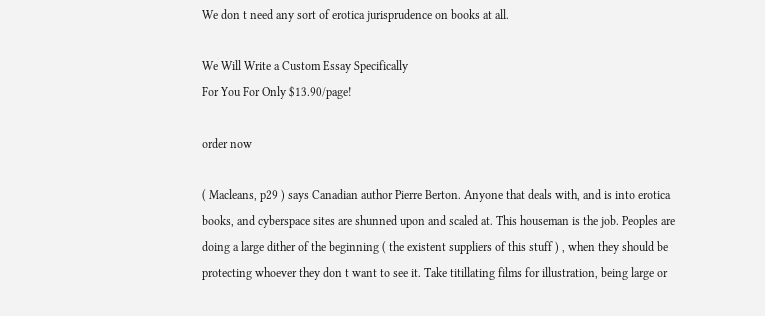We don t need any sort of erotica jurisprudence on books at all.

We Will Write a Custom Essay Specifically
For You For Only $13.90/page!

order now

( Macleans, p29 ) says Canadian author Pierre Berton. Anyone that deals with, and is into erotica books, and cyberspace sites are shunned upon and scaled at. This houseman is the job. Peoples are doing a large dither of the beginning ( the existent suppliers of this stuff ) , when they should be protecting whoever they don t want to see it. Take titillating films for illustration, being large or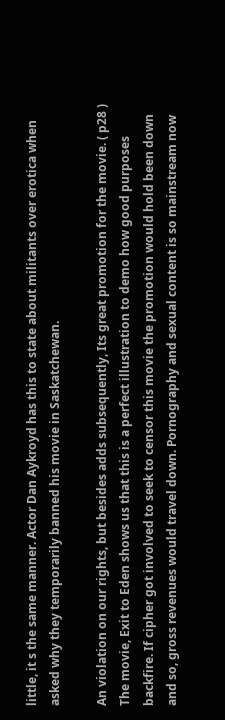little, it s the same manner. Actor Dan Aykroyd has this to state about militants over erotica when asked why they temporarily banned his movie in Saskatchewan.

An violation on our rights, but besides adds subsequently, Its great promotion for the movie. ( p28 ) The movie, Exit to Eden shows us that this is a perfect illustration to demo how good purposes backfire. If cipher got involved to seek to censor this movie the promotion would hold been down and so, gross revenues would travel down. Pornography and sexual content is so mainstream now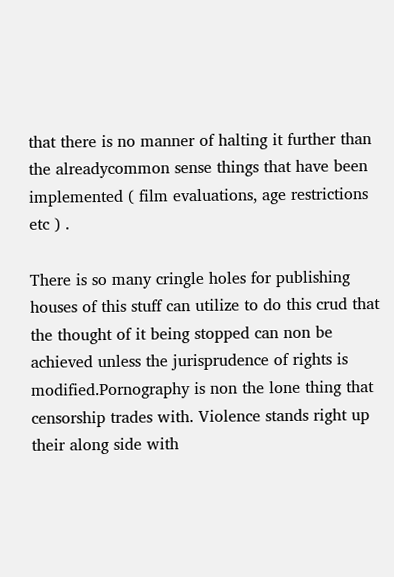that there is no manner of halting it further than the alreadycommon sense things that have been implemented ( film evaluations, age restrictions etc ) .

There is so many cringle holes for publishing houses of this stuff can utilize to do this crud that the thought of it being stopped can non be achieved unless the jurisprudence of rights is modified.Pornography is non the lone thing that censorship trades with. Violence stands right up their along side with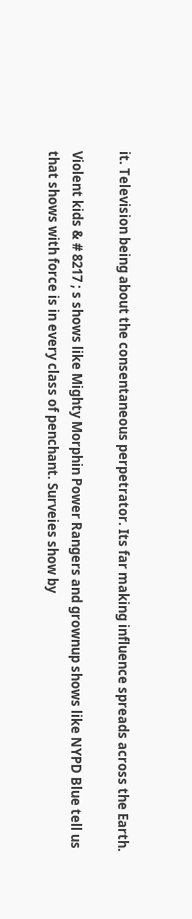it. Television being about the consentaneous perpetrator. Its far making influence spreads across the Earth.

Violent kids & # 8217 ; s shows like Mighty Morphin Power Rangers and grownup shows like NYPD Blue tell us that shows with force is in every class of penchant. Surveies show by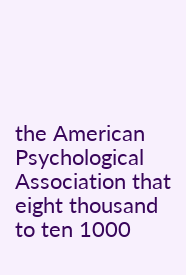the American Psychological Association that eight thousand to ten 1000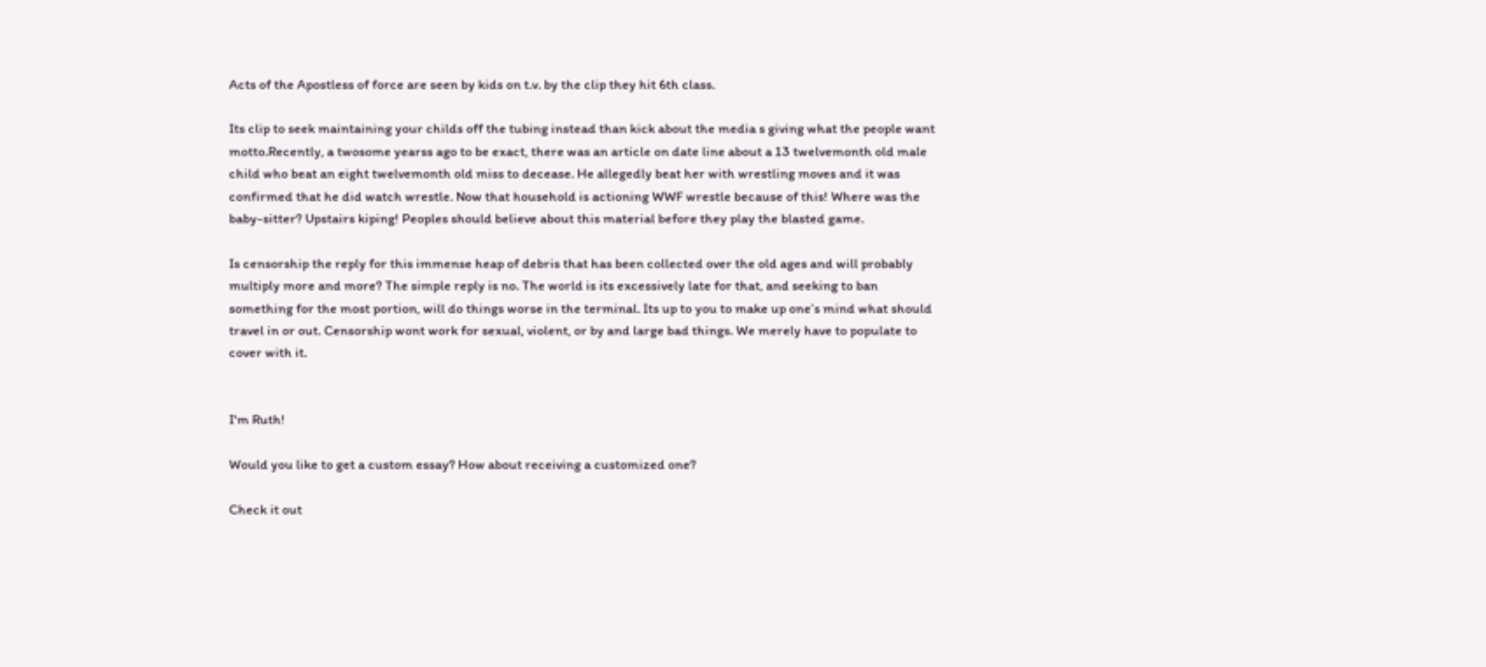Acts of the Apostless of force are seen by kids on t.v. by the clip they hit 6th class.

Its clip to seek maintaining your childs off the tubing instead than kick about the media s giving what the people want motto.Recently, a twosome yearss ago to be exact, there was an article on date line about a 13 twelvemonth old male child who beat an eight twelvemonth old miss to decease. He allegedly beat her with wrestling moves and it was confirmed that he did watch wrestle. Now that household is actioning WWF wrestle because of this! Where was the baby-sitter? Upstairs kiping! Peoples should believe about this material before they play the blasted game.

Is censorship the reply for this immense heap of debris that has been collected over the old ages and will probably multiply more and more? The simple reply is no. The world is its excessively late for that, and seeking to ban something for the most portion, will do things worse in the terminal. Its up to you to make up one’s mind what should travel in or out. Censorship wont work for sexual, violent, or by and large bad things. We merely have to populate to cover with it.


I'm Ruth!

Would you like to get a custom essay? How about receiving a customized one?

Check it out